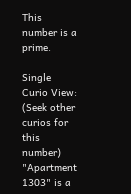This number is a prime.

Single Curio View:   (Seek other curios for this number)
"Apartment 1303" is a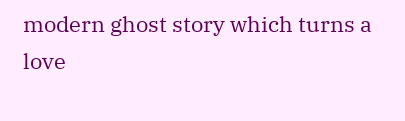modern ghost story which turns a love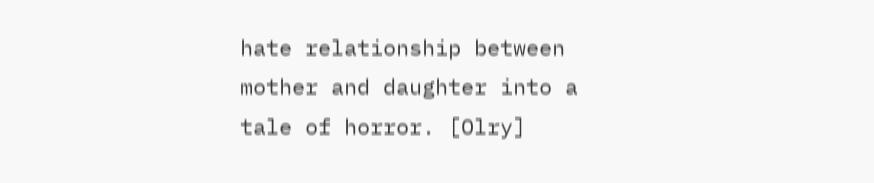hate relationship between mother and daughter into a tale of horror. [Olry]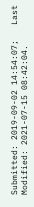Submitted: 2019-09-02 14:54:07;   Last Modified: 2021-07-15 08:42:04.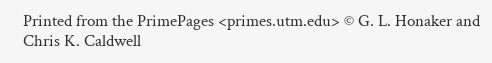Printed from the PrimePages <primes.utm.edu> © G. L. Honaker and Chris K. Caldwell